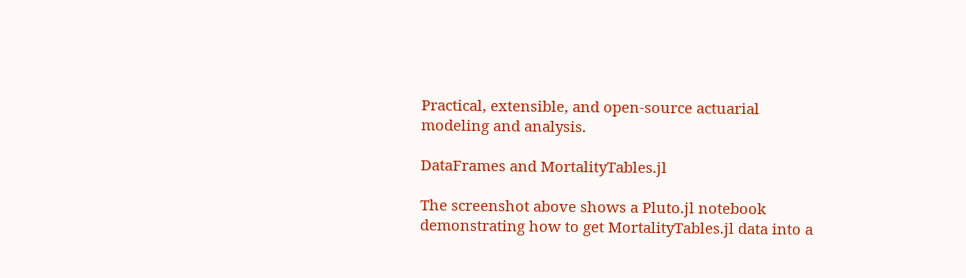Practical, extensible, and open-source actuarial modeling and analysis.

DataFrames and MortalityTables.jl

The screenshot above shows a Pluto.jl notebook demonstrating how to get MortalityTables.jl data into a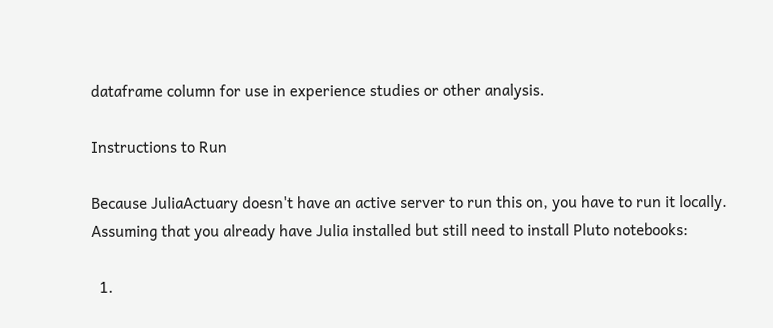dataframe column for use in experience studies or other analysis.

Instructions to Run

Because JuliaActuary doesn't have an active server to run this on, you have to run it locally. Assuming that you already have Julia installed but still need to install Pluto notebooks:

  1.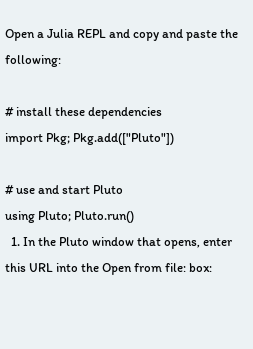Open a Julia REPL and copy and paste the following:

# install these dependencies
import Pkg; Pkg.add(["Pluto"])

# use and start Pluto
using Pluto; Pluto.run()
  1. In the Pluto window that opens, enter this URL into the Open from file: box: